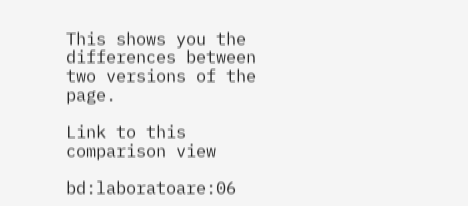This shows you the differences between two versions of the page.

Link to this comparison view

bd:laboratoare:06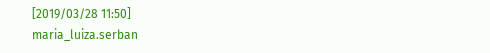[2019/03/28 11:50]
maria_luiza.serban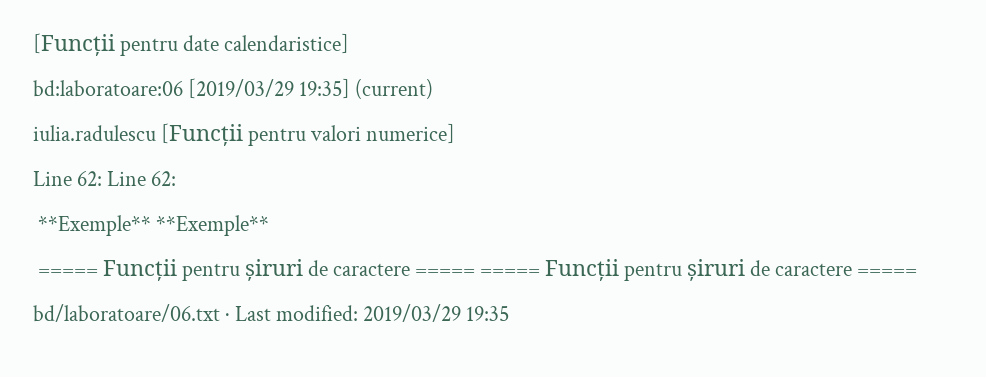[Funcții pentru date calendaristice]
bd:laboratoare:06 [2019/03/29 19:35] (current)
iulia.radulescu [Funcții pentru valori numerice]
Line 62: Line 62:
 **Exemple** **Exemple**
 ===== Funcții pentru șiruri de caractere ===== ===== Funcții pentru șiruri de caractere =====
bd/laboratoare/06.txt · Last modified: 2019/03/29 19:35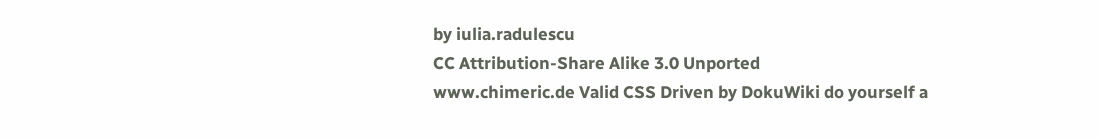by iulia.radulescu
CC Attribution-Share Alike 3.0 Unported
www.chimeric.de Valid CSS Driven by DokuWiki do yourself a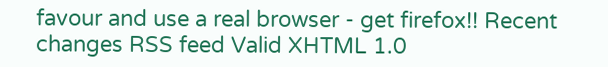favour and use a real browser - get firefox!! Recent changes RSS feed Valid XHTML 1.0